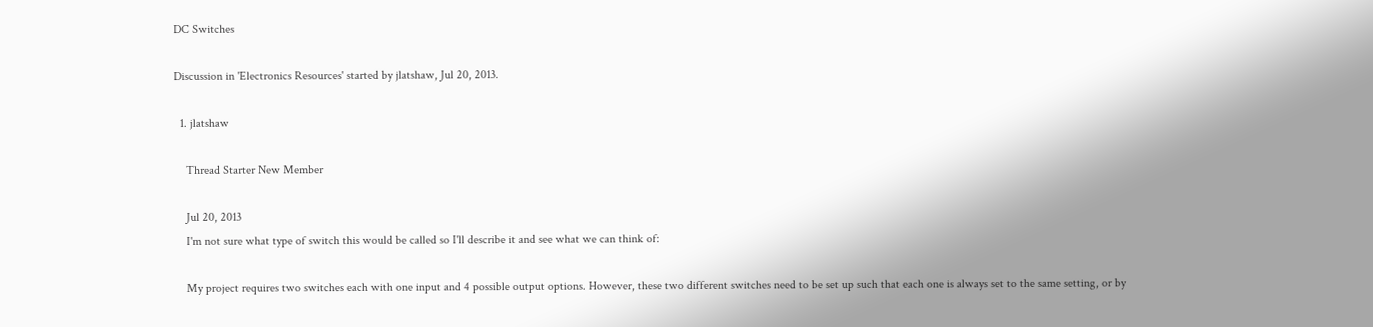DC Switches

Discussion in 'Electronics Resources' started by jlatshaw, Jul 20, 2013.

  1. jlatshaw

    Thread Starter New Member

    Jul 20, 2013
    I'm not sure what type of switch this would be called so I'll describe it and see what we can think of:

    My project requires two switches each with one input and 4 possible output options. However, these two different switches need to be set up such that each one is always set to the same setting, or by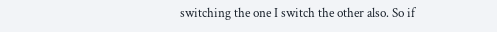switching the one I switch the other also. So if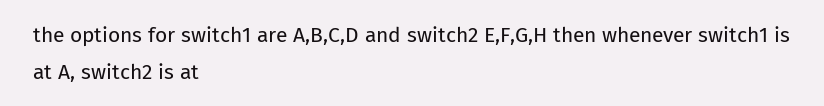the options for switch1 are A,B,C,D and switch2 E,F,G,H then whenever switch1 is at A, switch2 is at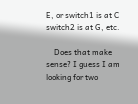E, or switch1 is at C switch2 is at G, etc.

    Does that make sense? I guess I am looking for two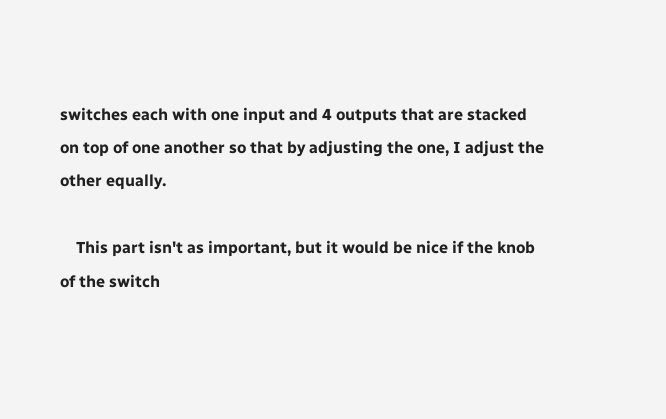switches each with one input and 4 outputs that are stacked on top of one another so that by adjusting the one, I adjust the other equally.

    This part isn't as important, but it would be nice if the knob of the switch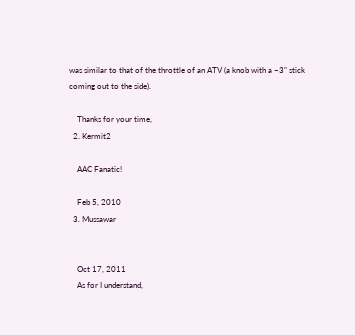was similar to that of the throttle of an ATV (a knob with a ~3" stick coming out to the side).

    Thanks for your time,
  2. Kermit2

    AAC Fanatic!

    Feb 5, 2010
  3. Mussawar


    Oct 17, 2011
    As for I understand,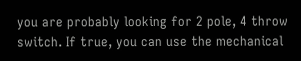you are probably looking for 2 pole, 4 throw switch. If true, you can use the mechanical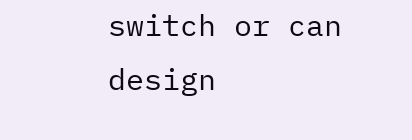switch or can design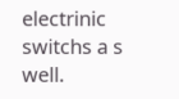electrinic switchs a s well.